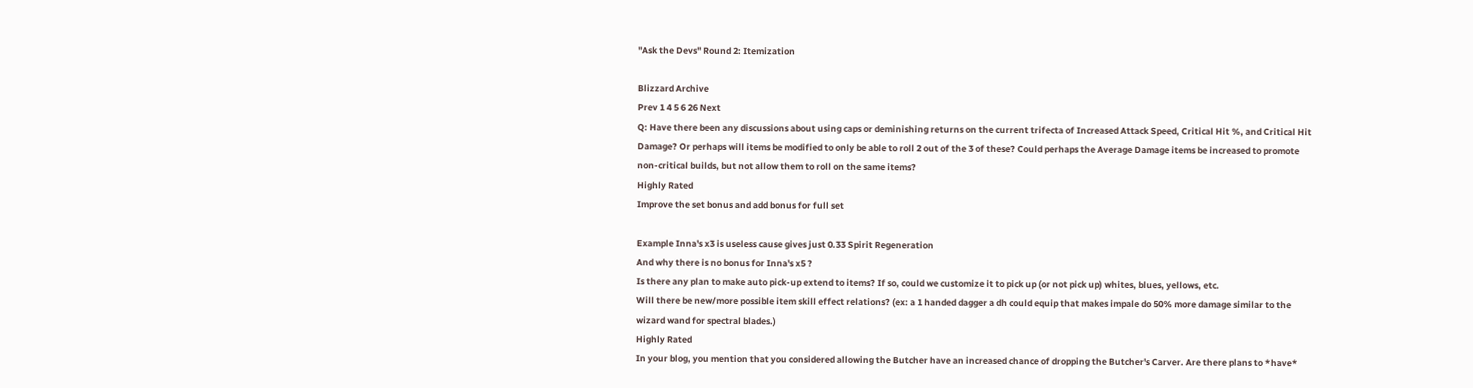"Ask the Devs" Round 2: Itemization

Blizzard Archive
Prev 1 4 5 6 26 Next
Q: Have there been any discussions about using caps or deminishing returns on the current trifecta of Increased Attack Speed, Critical Hit %, and Critical Hit Damage? Or perhaps will items be modified to only be able to roll 2 out of the 3 of these? Could perhaps the Average Damage items be increased to promote non-critical builds, but not allow them to roll on the same items?
Highly Rated
Improve the set bonus and add bonus for full set

Example Inna's x3 is useless cause gives just 0.33 Spirit Regeneration
And why there is no bonus for Inna's x5 ?
Is there any plan to make auto pick-up extend to items? If so, could we customize it to pick up (or not pick up) whites, blues, yellows, etc.
Will there be new/more possible item skill effect relations? (ex: a 1 handed dagger a dh could equip that makes impale do 50% more damage similar to the wizard wand for spectral blades.)
Highly Rated
In your blog, you mention that you considered allowing the Butcher have an increased chance of dropping the Butcher's Carver. Are there plans to *have*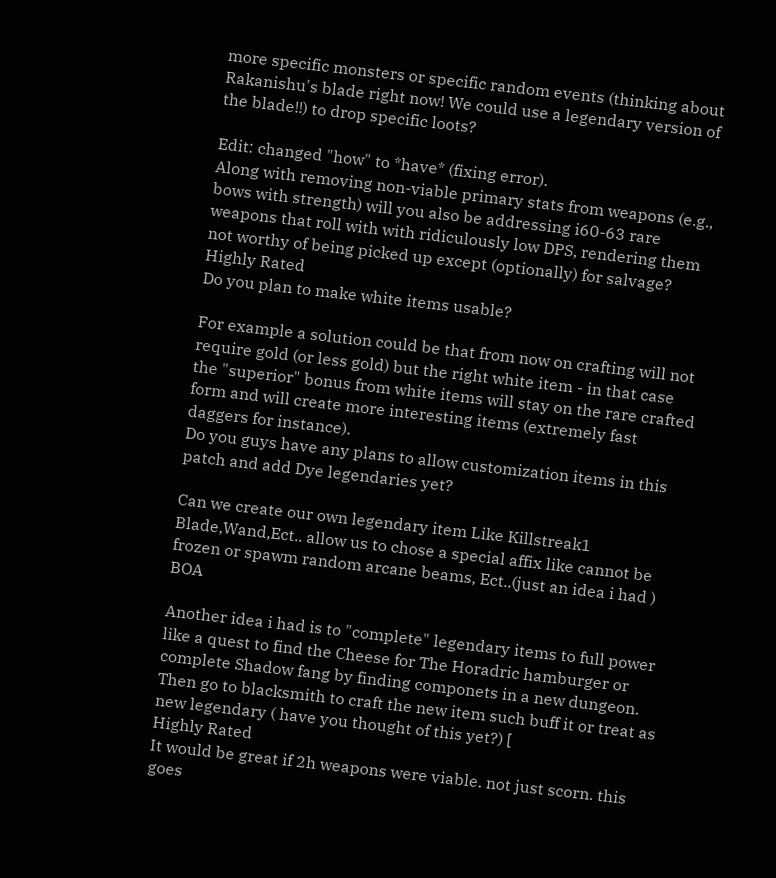more specific monsters or specific random events (thinking about Rakanishu's blade right now! We could use a legendary version of the blade!!) to drop specific loots?

Edit: changed "how" to *have* (fixing error).
Along with removing non-viable primary stats from weapons (e.g., bows with strength) will you also be addressing i60-63 rare weapons that roll with with ridiculously low DPS, rendering them not worthy of being picked up except (optionally) for salvage?
Highly Rated
Do you plan to make white items usable?

For example a solution could be that from now on crafting will not require gold (or less gold) but the right white item - in that case the "superior" bonus from white items will stay on the rare crafted form and will create more interesting items (extremely fast daggers for instance).
Do you guys have any plans to allow customization items in this patch and add Dye legendaries yet?

Can we create our own legendary item Like Killstreak1 Blade,Wand,Ect.. allow us to chose a special affix like cannot be frozen or spawm random arcane beams, Ect..(just an idea i had ) BOA

Another idea i had is to "complete" legendary items to full power like a quest to find the Cheese for The Horadric hamburger or complete Shadow fang by finding componets in a new dungeon. Then go to blacksmith to craft the new item such buff it or treat as new legendary ( have you thought of this yet?) [
Highly Rated
It would be great if 2h weapons were viable. not just scorn. this goes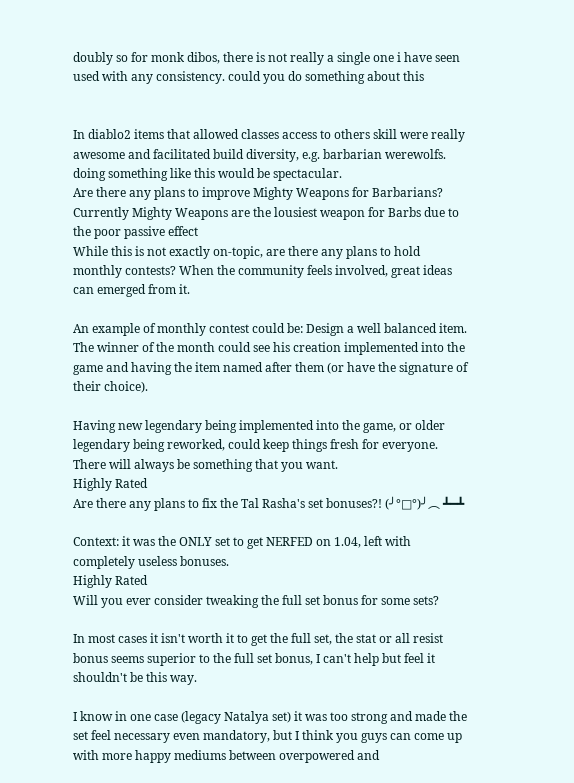doubly so for monk dibos, there is not really a single one i have seen used with any consistency. could you do something about this


In diablo2 items that allowed classes access to others skill were really awesome and facilitated build diversity, e.g. barbarian werewolfs. doing something like this would be spectacular.
Are there any plans to improve Mighty Weapons for Barbarians? Currently Mighty Weapons are the lousiest weapon for Barbs due to the poor passive effect
While this is not exactly on-topic, are there any plans to hold monthly contests? When the community feels involved, great ideas can emerged from it.

An example of monthly contest could be: Design a well balanced item. The winner of the month could see his creation implemented into the game and having the item named after them (or have the signature of their choice).

Having new legendary being implemented into the game, or older legendary being reworked, could keep things fresh for everyone. There will always be something that you want.
Highly Rated
Are there any plans to fix the Tal Rasha's set bonuses?! (╯°□°)╯︵ ┻━┻

Context: it was the ONLY set to get NERFED on 1.04, left with completely useless bonuses.
Highly Rated
Will you ever consider tweaking the full set bonus for some sets?

In most cases it isn't worth it to get the full set, the stat or all resist bonus seems superior to the full set bonus, I can't help but feel it shouldn't be this way.

I know in one case (legacy Natalya set) it was too strong and made the set feel necessary even mandatory, but I think you guys can come up with more happy mediums between overpowered and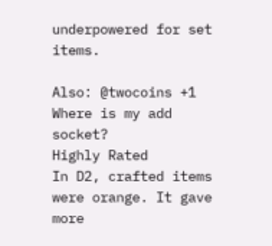underpowered for set items.

Also: @twocoins +1
Where is my add socket?
Highly Rated
In D2, crafted items were orange. It gave more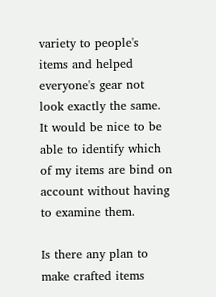variety to people's items and helped everyone's gear not look exactly the same. It would be nice to be able to identify which of my items are bind on account without having to examine them.

Is there any plan to make crafted items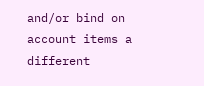and/or bind on account items a different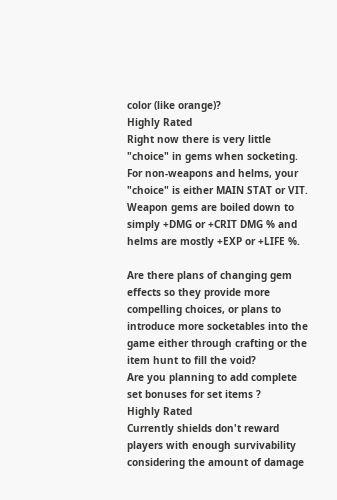color (like orange)?
Highly Rated
Right now there is very little "choice" in gems when socketing. For non-weapons and helms, your "choice" is either MAIN STAT or VIT. Weapon gems are boiled down to simply +DMG or +CRIT DMG % and helms are mostly +EXP or +LIFE %.

Are there plans of changing gem effects so they provide more compelling choices, or plans to introduce more socketables into the game either through crafting or the item hunt to fill the void?
Are you planning to add complete set bonuses for set items ?
Highly Rated
Currently shields don't reward players with enough survivability considering the amount of damage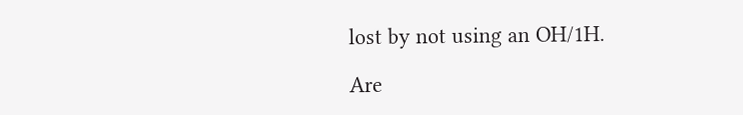lost by not using an OH/1H.

Are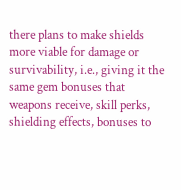there plans to make shields more viable for damage or survivability, i.e., giving it the same gem bonuses that weapons receive, skill perks, shielding effects, bonuses to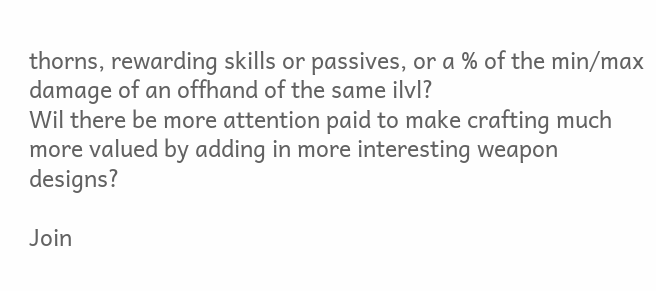thorns, rewarding skills or passives, or a % of the min/max damage of an offhand of the same ilvl?
Wil there be more attention paid to make crafting much more valued by adding in more interesting weapon designs?

Join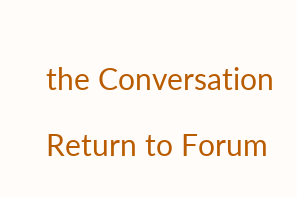the Conversation

Return to Forum